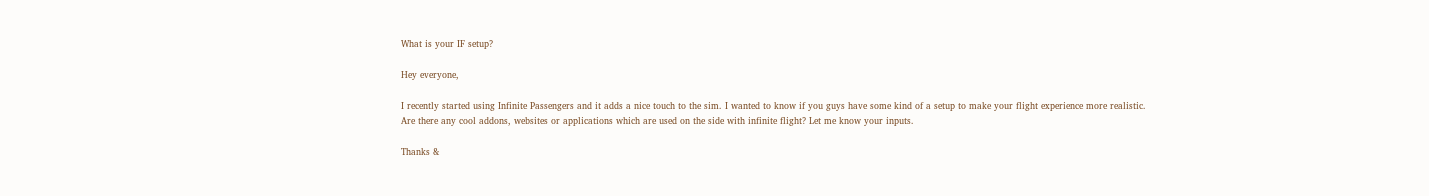What is your IF setup?

Hey everyone,

I recently started using Infinite Passengers and it adds a nice touch to the sim. I wanted to know if you guys have some kind of a setup to make your flight experience more realistic. Are there any cool addons, websites or applications which are used on the side with infinite flight? Let me know your inputs.

Thanks &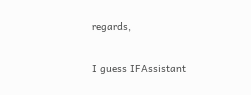regards,

I guess IFAssistant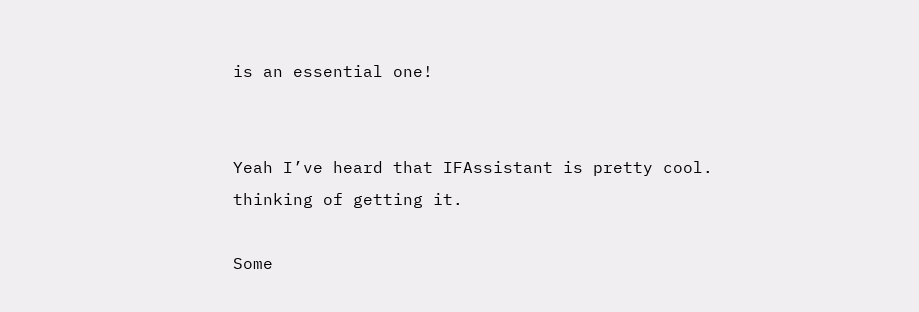is an essential one!


Yeah I’ve heard that IFAssistant is pretty cool. thinking of getting it.

Some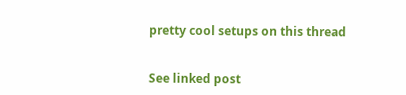pretty cool setups on this thread


See linked post